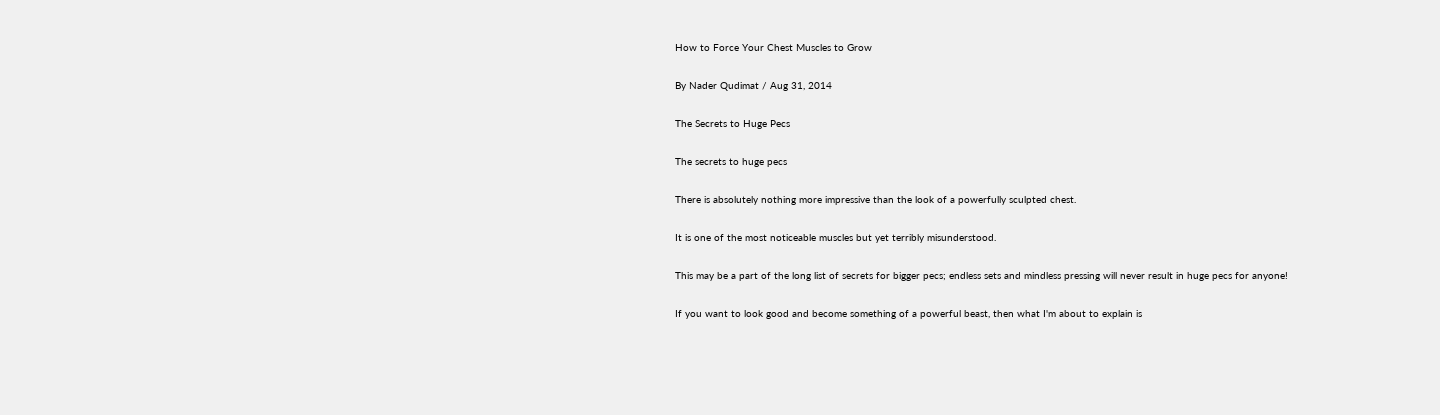How to Force Your Chest Muscles to Grow

By Nader Qudimat / Aug 31, 2014

The Secrets to Huge Pecs

The secrets to huge pecs

There is absolutely nothing more impressive than the look of a powerfully sculpted chest.

It is one of the most noticeable muscles but yet terribly misunderstood.

This may be a part of the long list of secrets for bigger pecs; endless sets and mindless pressing will never result in huge pecs for anyone!

If you want to look good and become something of a powerful beast, then what I'm about to explain is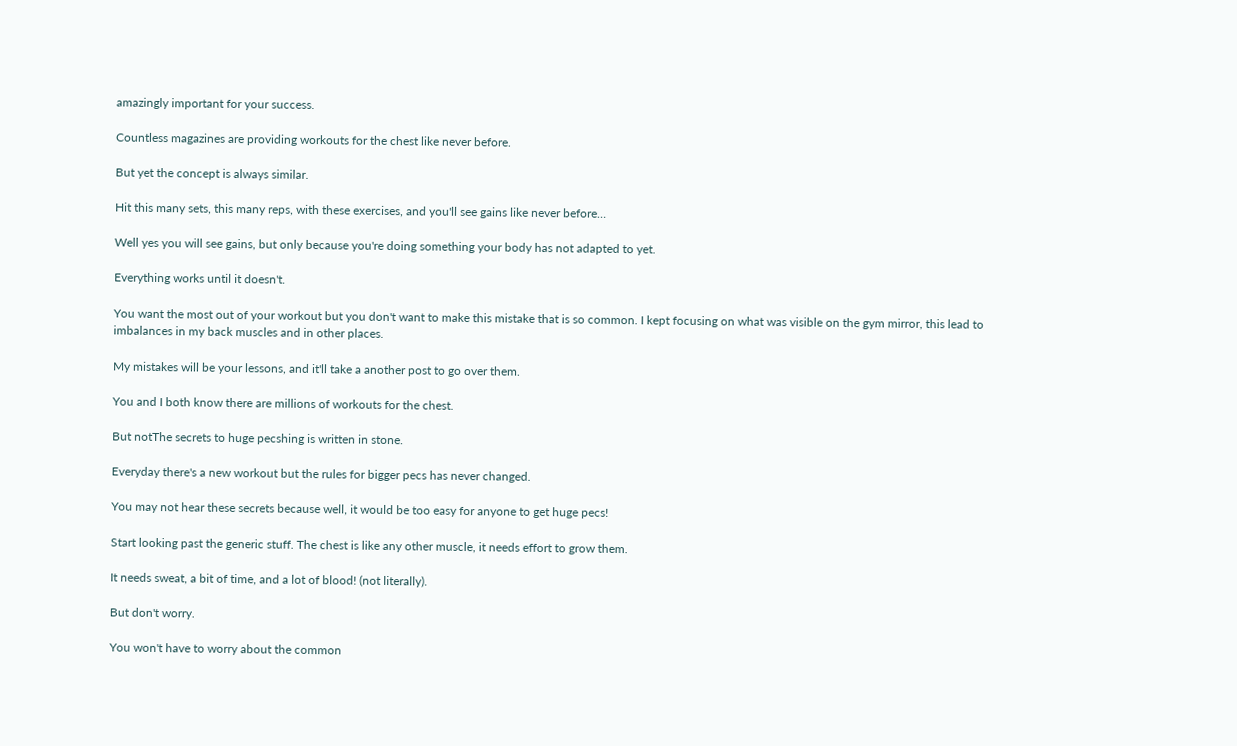amazingly important for your success.

Countless magazines are providing workouts for the chest like never before.

But yet the concept is always similar.

Hit this many sets, this many reps, with these exercises, and you'll see gains like never before…

Well yes you will see gains, but only because you're doing something your body has not adapted to yet.

Everything works until it doesn't.

You want the most out of your workout but you don't want to make this mistake that is so common. I kept focusing on what was visible on the gym mirror, this lead to imbalances in my back muscles and in other places.

My mistakes will be your lessons, and it'll take a another post to go over them.

You and I both know there are millions of workouts for the chest.

But notThe secrets to huge pecshing is written in stone.

Everyday there's a new workout but the rules for bigger pecs has never changed.

You may not hear these secrets because well, it would be too easy for anyone to get huge pecs!

Start looking past the generic stuff. The chest is like any other muscle, it needs effort to grow them.

It needs sweat, a bit of time, and a lot of blood! (not literally).

But don't worry.

You won't have to worry about the common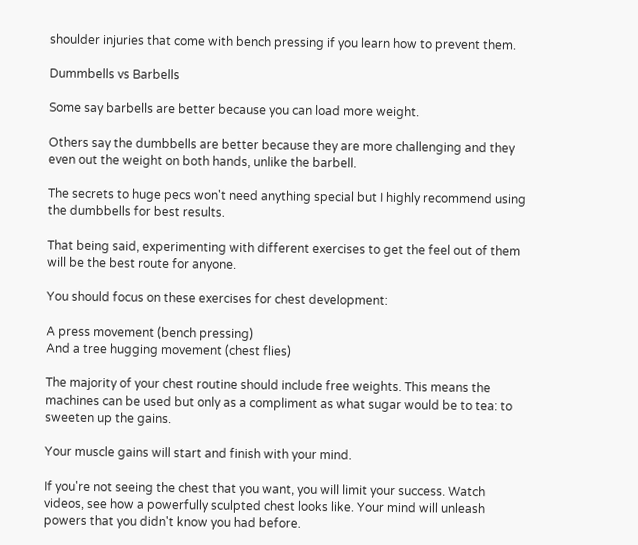shoulder injuries that come with bench pressing if you learn how to prevent them.

Dummbells vs Barbells

Some say barbells are better because you can load more weight.

Others say the dumbbells are better because they are more challenging and they even out the weight on both hands, unlike the barbell.

The secrets to huge pecs won't need anything special but I highly recommend using the dumbbells for best results.

That being said, experimenting with different exercises to get the feel out of them will be the best route for anyone.

You should focus on these exercises for chest development:

A press movement (bench pressing)
And a tree hugging movement (chest flies)

The majority of your chest routine should include free weights. This means the machines can be used but only as a compliment as what sugar would be to tea: to sweeten up the gains.

Your muscle gains will start and finish with your mind.

If you're not seeing the chest that you want, you will limit your success. Watch videos, see how a powerfully sculpted chest looks like. Your mind will unleash powers that you didn't know you had before.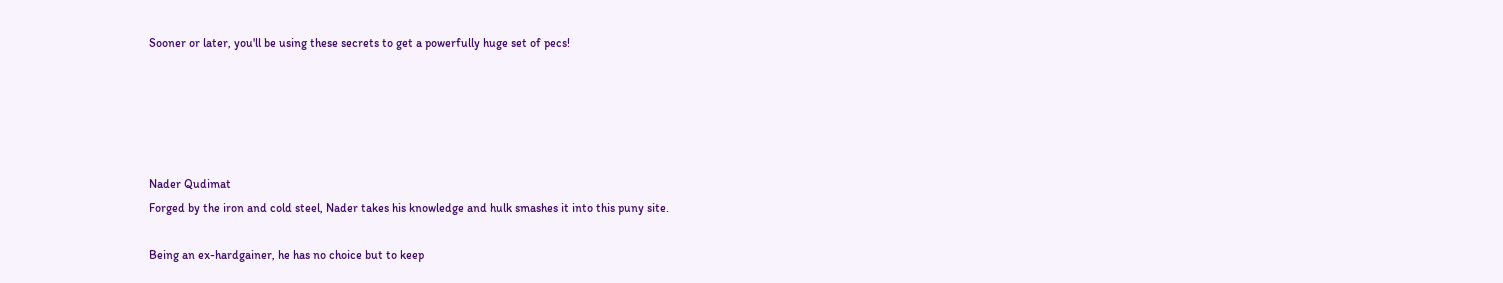Sooner or later, you'll be using these secrets to get a powerfully huge set of pecs!





Nader Qudimat
Forged by the iron and cold steel, Nader takes his knowledge and hulk smashes it into this puny site.

Being an ex-hardgainer, he has no choice but to keep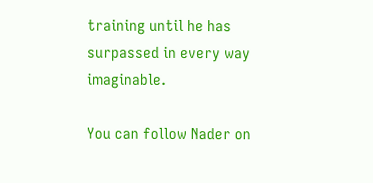training until he has surpassed in every way imaginable.

You can follow Nader on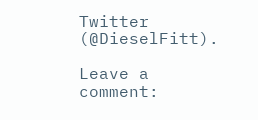Twitter (@DieselFitt).

Leave a comment: